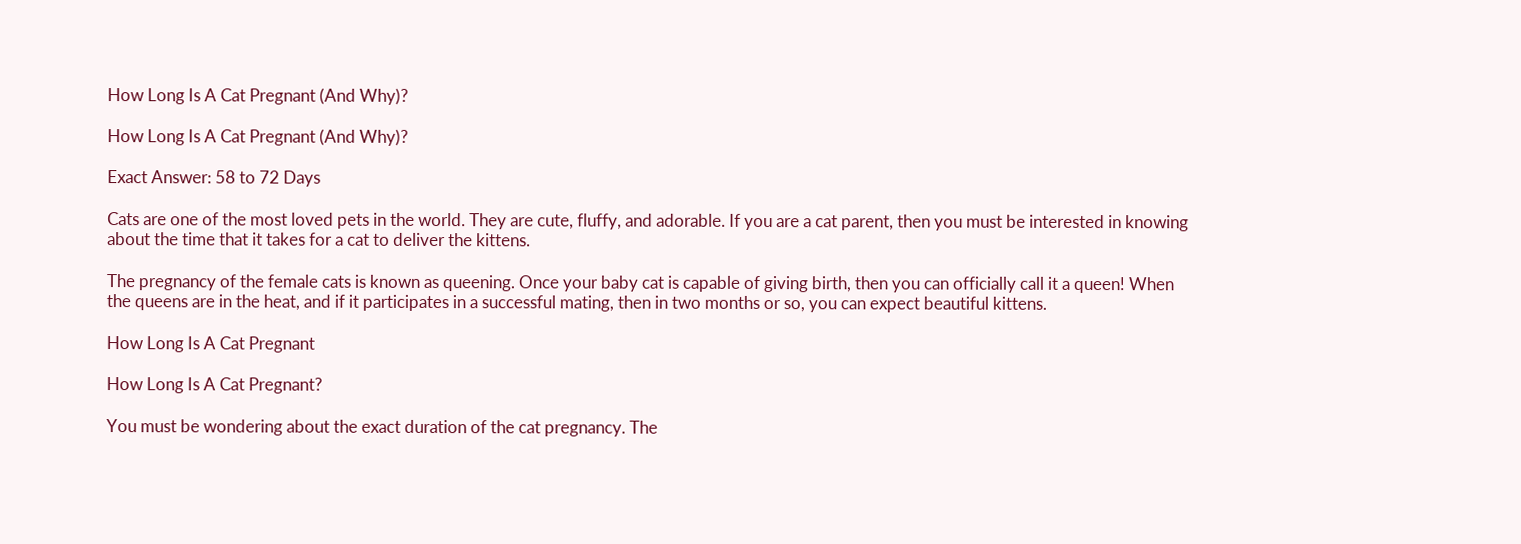How Long Is A Cat Pregnant (And Why)?

How Long Is A Cat Pregnant (And Why)?

Exact Answer: 58 to 72 Days

Cats are one of the most loved pets in the world. They are cute, fluffy, and adorable. If you are a cat parent, then you must be interested in knowing about the time that it takes for a cat to deliver the kittens.

The pregnancy of the female cats is known as queening. Once your baby cat is capable of giving birth, then you can officially call it a queen! When the queens are in the heat, and if it participates in a successful mating, then in two months or so, you can expect beautiful kittens.

How Long Is A Cat Pregnant

How Long Is A Cat Pregnant?

You must be wondering about the exact duration of the cat pregnancy. The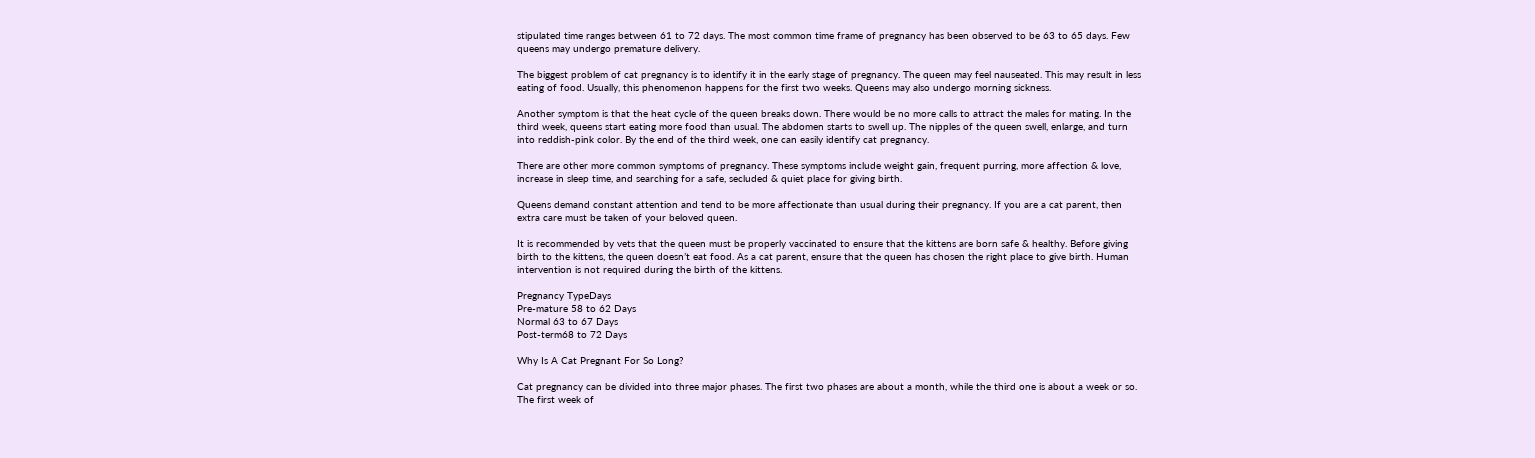stipulated time ranges between 61 to 72 days. The most common time frame of pregnancy has been observed to be 63 to 65 days. Few queens may undergo premature delivery.

The biggest problem of cat pregnancy is to identify it in the early stage of pregnancy. The queen may feel nauseated. This may result in less eating of food. Usually, this phenomenon happens for the first two weeks. Queens may also undergo morning sickness.

Another symptom is that the heat cycle of the queen breaks down. There would be no more calls to attract the males for mating. In the third week, queens start eating more food than usual. The abdomen starts to swell up. The nipples of the queen swell, enlarge, and turn into reddish-pink color. By the end of the third week, one can easily identify cat pregnancy.

There are other more common symptoms of pregnancy. These symptoms include weight gain, frequent purring, more affection & love, increase in sleep time, and searching for a safe, secluded & quiet place for giving birth.

Queens demand constant attention and tend to be more affectionate than usual during their pregnancy. If you are a cat parent, then extra care must be taken of your beloved queen.

It is recommended by vets that the queen must be properly vaccinated to ensure that the kittens are born safe & healthy. Before giving birth to the kittens, the queen doesn’t eat food. As a cat parent, ensure that the queen has chosen the right place to give birth. Human intervention is not required during the birth of the kittens.

Pregnancy TypeDays
Pre-mature 58 to 62 Days
Normal 63 to 67 Days
Post-term68 to 72 Days

Why Is A Cat Pregnant For So Long?

Cat pregnancy can be divided into three major phases. The first two phases are about a month, while the third one is about a week or so. The first week of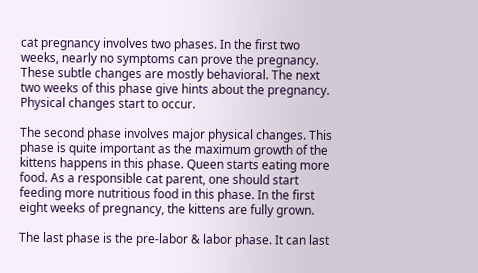cat pregnancy involves two phases. In the first two weeks, nearly no symptoms can prove the pregnancy. These subtle changes are mostly behavioral. The next two weeks of this phase give hints about the pregnancy. Physical changes start to occur.

The second phase involves major physical changes. This phase is quite important as the maximum growth of the kittens happens in this phase. Queen starts eating more food. As a responsible cat parent, one should start feeding more nutritious food in this phase. In the first eight weeks of pregnancy, the kittens are fully grown.

The last phase is the pre-labor & labor phase. It can last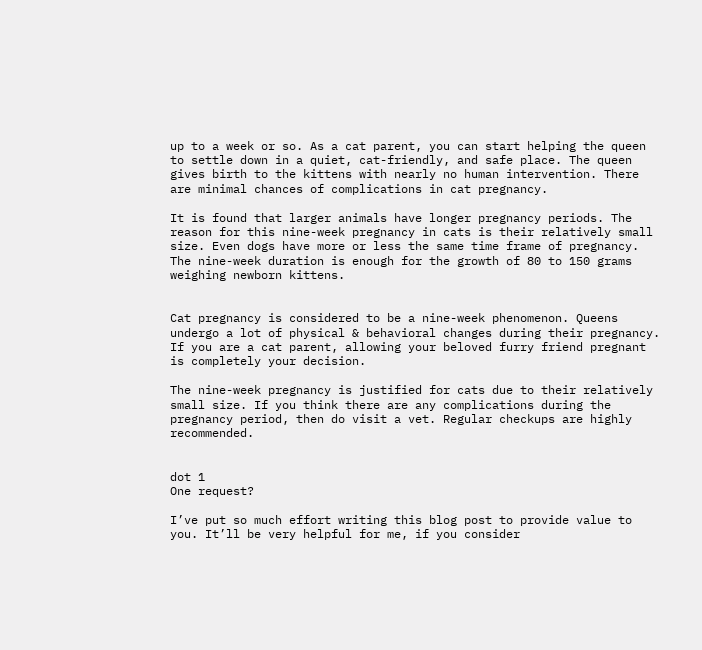up to a week or so. As a cat parent, you can start helping the queen to settle down in a quiet, cat-friendly, and safe place. The queen gives birth to the kittens with nearly no human intervention. There are minimal chances of complications in cat pregnancy.

It is found that larger animals have longer pregnancy periods. The reason for this nine-week pregnancy in cats is their relatively small size. Even dogs have more or less the same time frame of pregnancy. The nine-week duration is enough for the growth of 80 to 150 grams weighing newborn kittens.


Cat pregnancy is considered to be a nine-week phenomenon. Queens undergo a lot of physical & behavioral changes during their pregnancy. If you are a cat parent, allowing your beloved furry friend pregnant is completely your decision.

The nine-week pregnancy is justified for cats due to their relatively small size. If you think there are any complications during the pregnancy period, then do visit a vet. Regular checkups are highly recommended.


dot 1
One request?

I’ve put so much effort writing this blog post to provide value to you. It’ll be very helpful for me, if you consider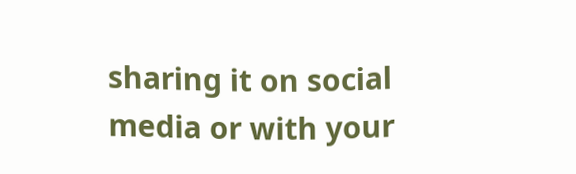sharing it on social media or with your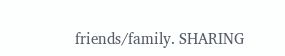friends/family. SHARING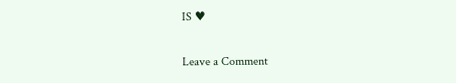IS ♥

Leave a Comment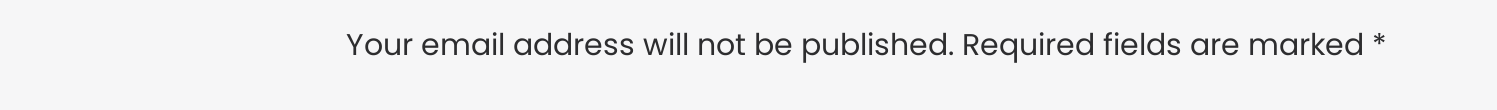Your email address will not be published. Required fields are marked *